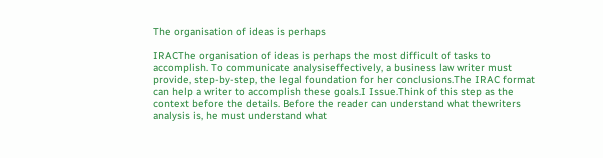The organisation of ideas is perhaps

IRACThe organisation of ideas is perhaps the most difficult of tasks to accomplish. To communicate analysiseffectively, a business law writer must provide, step-by-step, the legal foundation for her conclusions.The IRAC format can help a writer to accomplish these goals.I Issue.Think of this step as the context before the details. Before the reader can understand what thewriters analysis is, he must understand what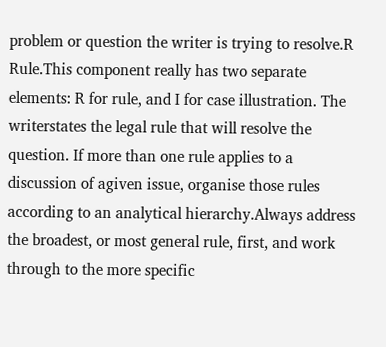problem or question the writer is trying to resolve.R Rule.This component really has two separate elements: R for rule, and I for case illustration. The writerstates the legal rule that will resolve the question. If more than one rule applies to a discussion of agiven issue, organise those rules according to an analytical hierarchy.Always address the broadest, or most general rule, first, and work through to the more specific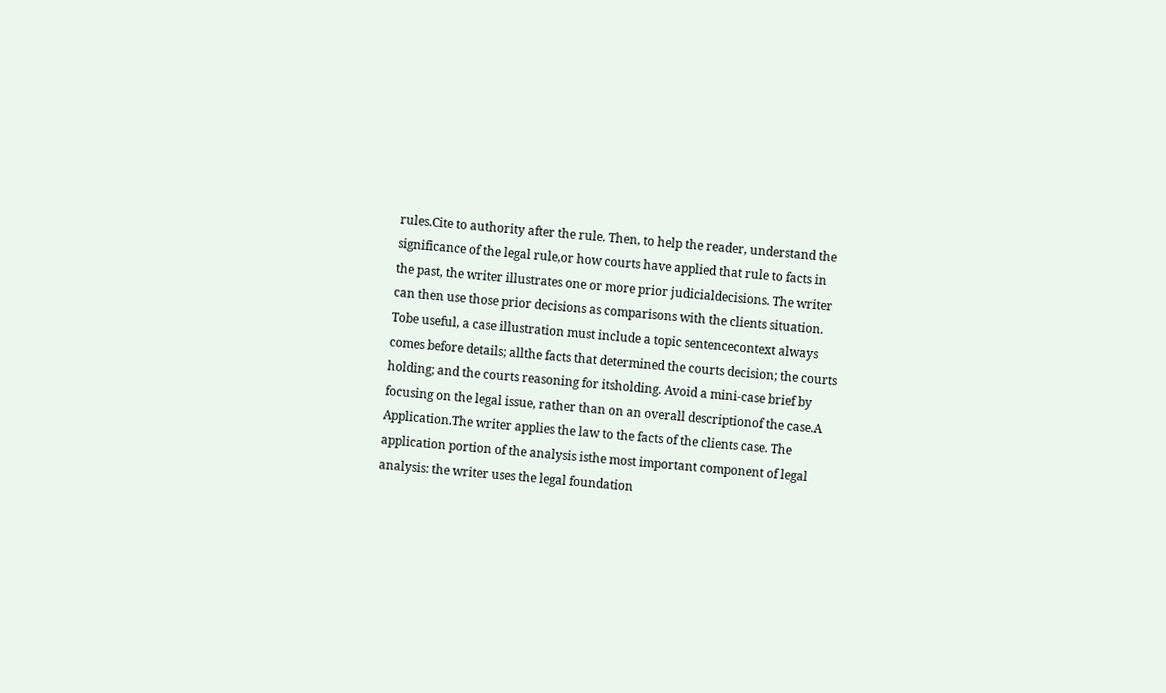rules.Cite to authority after the rule. Then, to help the reader, understand the significance of the legal rule,or how courts have applied that rule to facts in the past, the writer illustrates one or more prior judicialdecisions. The writer can then use those prior decisions as comparisons with the clients situation. Tobe useful, a case illustration must include a topic sentencecontext always comes before details; allthe facts that determined the courts decision; the courts holding; and the courts reasoning for itsholding. Avoid a mini-case brief by focusing on the legal issue, rather than on an overall descriptionof the case.A Application.The writer applies the law to the facts of the clients case. The application portion of the analysis isthe most important component of legal analysis: the writer uses the legal foundation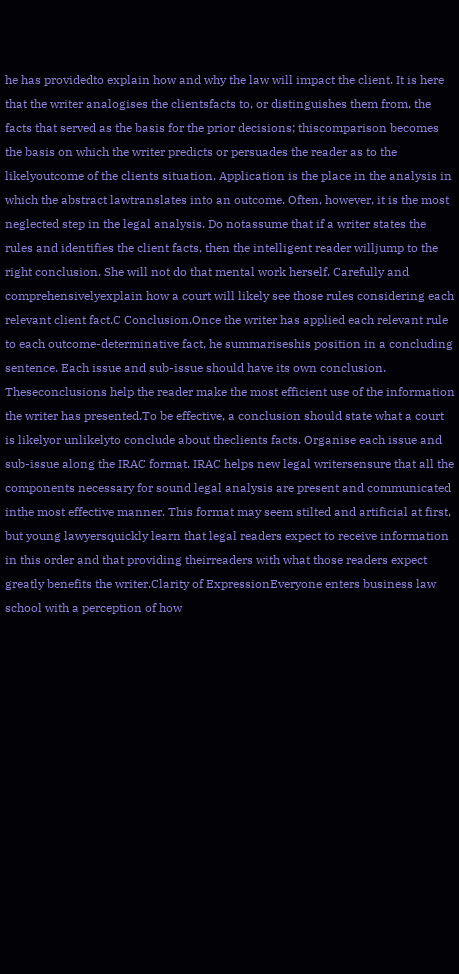he has providedto explain how and why the law will impact the client. It is here that the writer analogises the clientsfacts to, or distinguishes them from, the facts that served as the basis for the prior decisions; thiscomparison becomes the basis on which the writer predicts or persuades the reader as to the likelyoutcome of the clients situation. Application is the place in the analysis in which the abstract lawtranslates into an outcome. Often, however, it is the most neglected step in the legal analysis. Do notassume that if a writer states the rules and identifies the client facts, then the intelligent reader willjump to the right conclusion. She will not do that mental work herself. Carefully and comprehensivelyexplain how a court will likely see those rules considering each relevant client fact.C Conclusion.Once the writer has applied each relevant rule to each outcome-determinative fact, he summariseshis position in a concluding sentence. Each issue and sub-issue should have its own conclusion. Theseconclusions help the reader make the most efficient use of the information the writer has presented.To be effective, a conclusion should state what a court is likelyor unlikelyto conclude about theclients facts. Organise each issue and sub-issue along the IRAC format. IRAC helps new legal writersensure that all the components necessary for sound legal analysis are present and communicated inthe most effective manner. This format may seem stilted and artificial at first, but young lawyersquickly learn that legal readers expect to receive information in this order and that providing theirreaders with what those readers expect greatly benefits the writer.Clarity of ExpressionEveryone enters business law school with a perception of how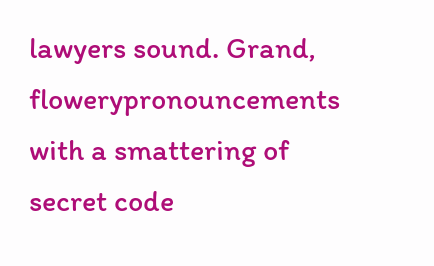lawyers sound. Grand, flowerypronouncements with a smattering of secret code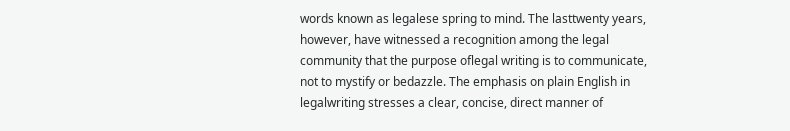words known as legalese spring to mind. The lasttwenty years, however, have witnessed a recognition among the legal community that the purpose oflegal writing is to communicate, not to mystify or bedazzle. The emphasis on plain English in legalwriting stresses a clear, concise, direct manner of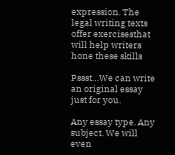expression. The legal writing texts offer exercisesthat will help writers hone these skills

Pssst…We can write an original essay just for you.

Any essay type. Any subject. We will even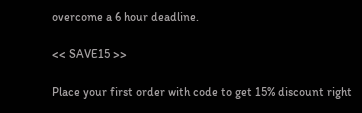overcome a 6 hour deadline.

<< SAVE15 >>

Place your first order with code to get 15% discount right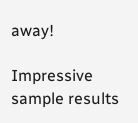away!

Impressive sample results